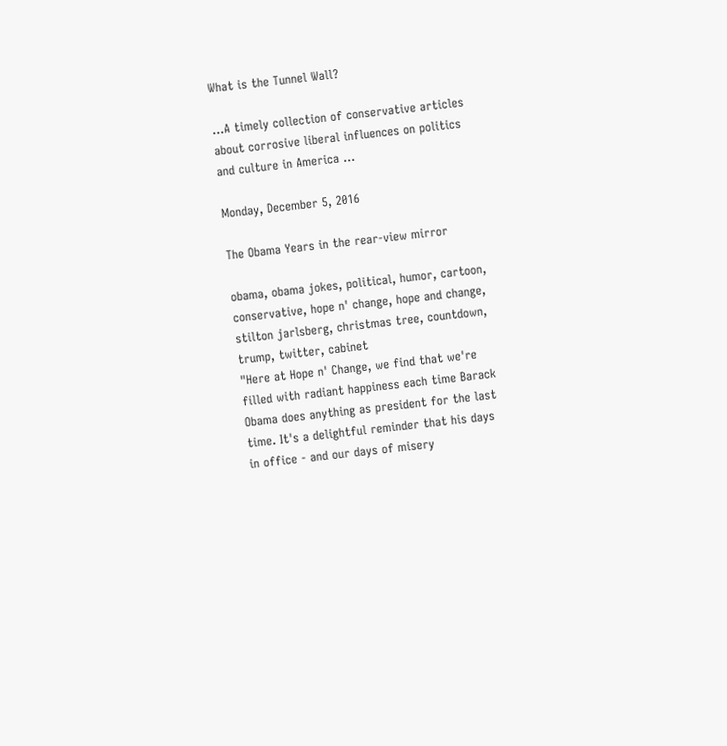What is the Tunnel Wall?

...A timely collection of conservative articles about corrosive liberal influences on politics and culture in America ...

Monday, December 5, 2016

The Obama Years in the rear-view mirror

obama, obama jokes, political, humor, cartoon, conservative, hope n' change, hope and change, stilton jarlsberg, christmas tree, countdown, trump, twitter, cabinet
"Here at Hope n' Change, we find that we're filled with radiant happiness each time Barack Obama does anything as president for the last time. It's a delightful reminder that his days in office - and our days of misery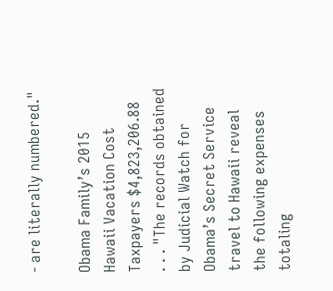- are literally numbered."

Obama Family’s 2015 Hawaii Vacation Cost Taxpayers $4,823,206.88
. . . "The records obtained by Judicial Watch for Obama’s Secret Service travel to Hawaii reveal the following expenses totaling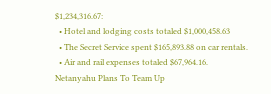$1,234,316.67:
  • Hotel and lodging costs totaled $1,000,458.63
  • The Secret Service spent $165,893.88 on car rentals.
  • Air and rail expenses totaled $67,964.16.
Netanyahu Plans To Team Up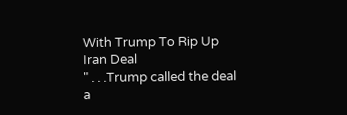With Trump To Rip Up Iran Deal
" . . .Trump called the deal a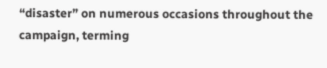“disaster” on numerous occasions throughout the campaign, terming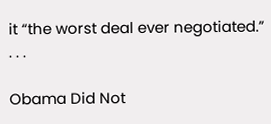it “the worst deal ever negotiated.” . . .

Obama Did Not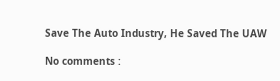Save The Auto Industry, He Saved The UAW

No comments :